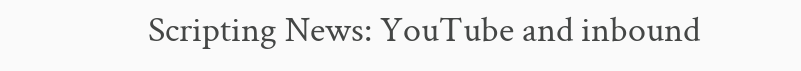Scripting News: YouTube and inbound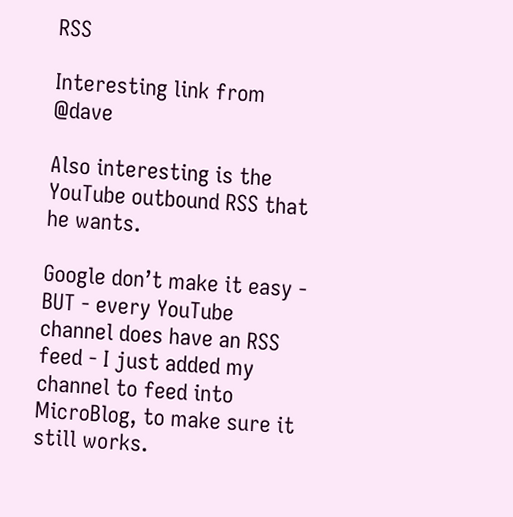RSS

Interesting link from @dave

Also interesting is the YouTube outbound RSS that he wants.

Google don’t make it easy - BUT - every YouTube channel does have an RSS feed - I just added my channel to feed into MicroBlog, to make sure it still works.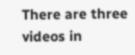There are three videos in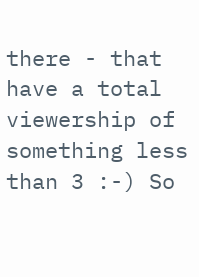there - that have a total viewership of something less than 3 :-) So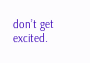don’t get excited.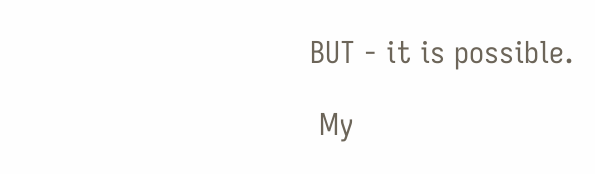BUT - it is possible.

 My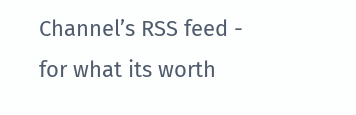Channel’s RSS feed - for what its worth